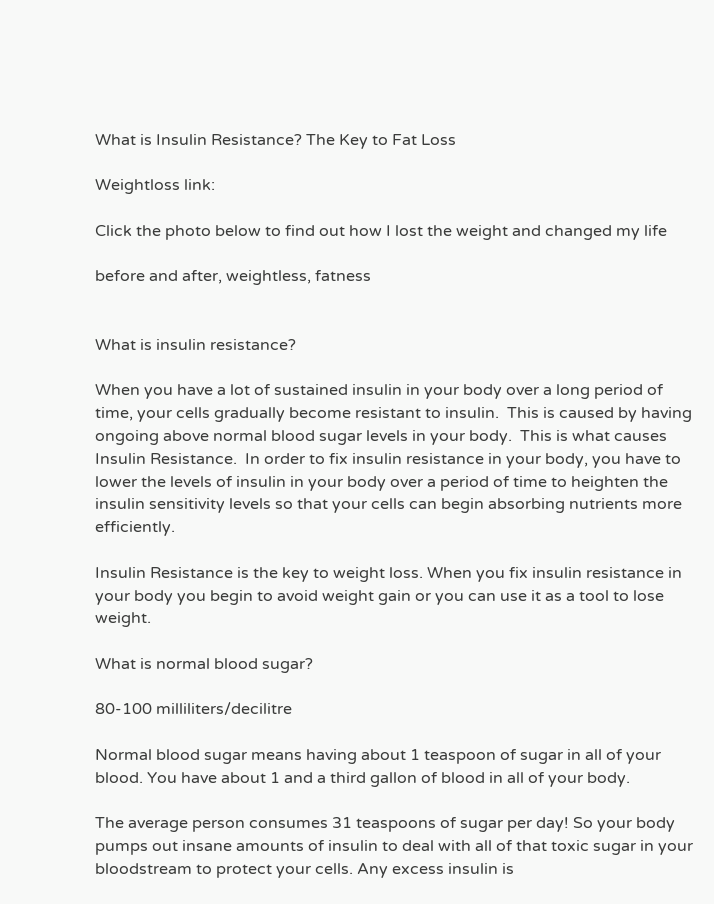What is Insulin Resistance? The Key to Fat Loss

Weightloss link:

Click the photo below to find out how I lost the weight and changed my life

before and after, weightless, fatness


What is insulin resistance?

When you have a lot of sustained insulin in your body over a long period of time, your cells gradually become resistant to insulin.  This is caused by having ongoing above normal blood sugar levels in your body.  This is what causes Insulin Resistance.  In order to fix insulin resistance in your body, you have to lower the levels of insulin in your body over a period of time to heighten the insulin sensitivity levels so that your cells can begin absorbing nutrients more efficiently.

Insulin Resistance is the key to weight loss. When you fix insulin resistance in your body you begin to avoid weight gain or you can use it as a tool to lose weight.

What is normal blood sugar?

80-100 milliliters/decilitre

Normal blood sugar means having about 1 teaspoon of sugar in all of your blood. You have about 1 and a third gallon of blood in all of your body.

The average person consumes 31 teaspoons of sugar per day! So your body pumps out insane amounts of insulin to deal with all of that toxic sugar in your bloodstream to protect your cells. Any excess insulin is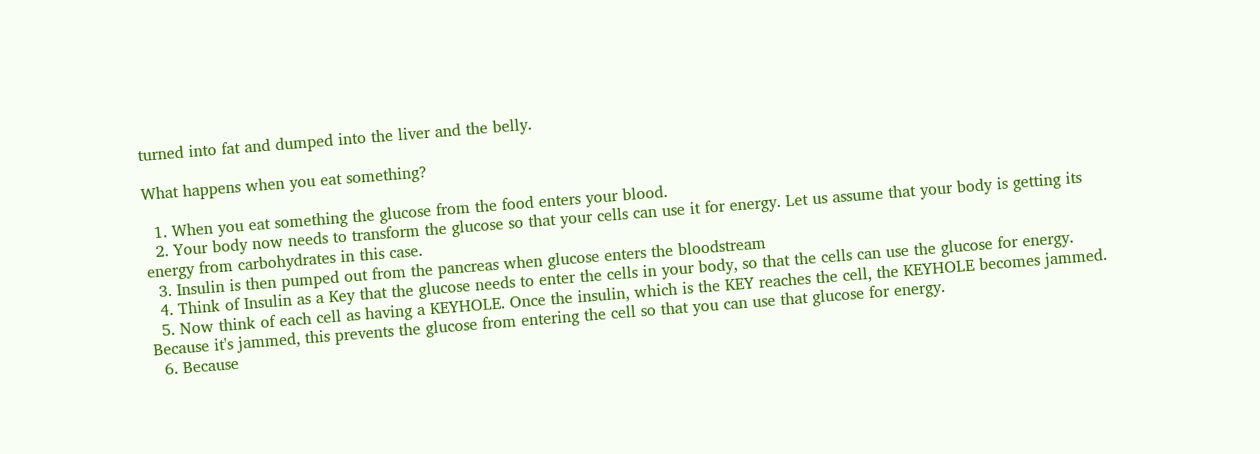turned into fat and dumped into the liver and the belly.

What happens when you eat something?

  1. When you eat something the glucose from the food enters your blood.
  2. Your body now needs to transform the glucose so that your cells can use it for energy. Let us assume that your body is getting its energy from carbohydrates in this case.
  3. Insulin is then pumped out from the pancreas when glucose enters the bloodstream
  4. Think of Insulin as a Key that the glucose needs to enter the cells in your body, so that the cells can use the glucose for energy.
  5. Now think of each cell as having a KEYHOLE. Once the insulin, which is the KEY reaches the cell, the KEYHOLE becomes jammed. Because it's jammed, this prevents the glucose from entering the cell so that you can use that glucose for energy.
  6. Because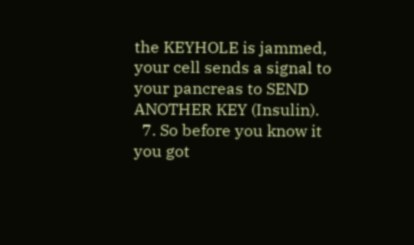the KEYHOLE is jammed, your cell sends a signal to your pancreas to SEND ANOTHER KEY (Insulin).
  7. So before you know it you got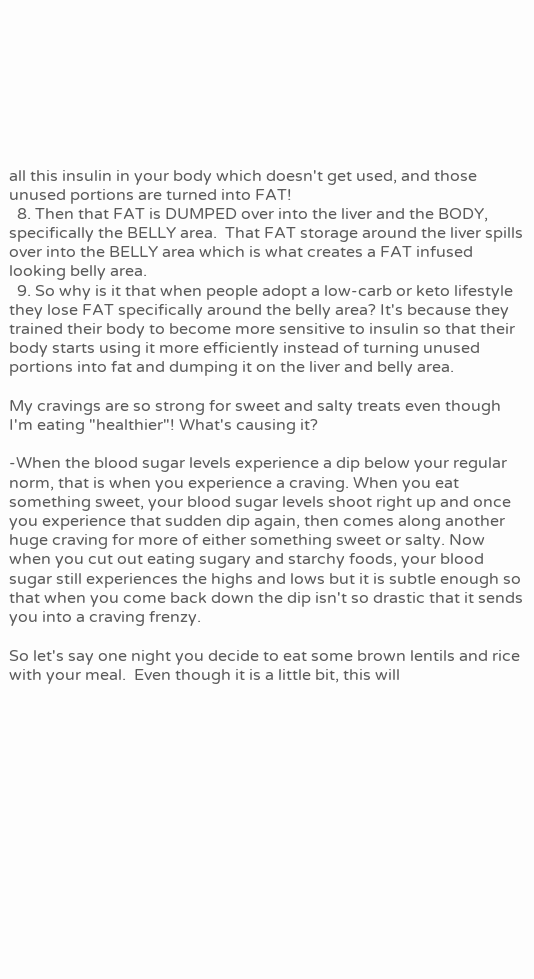all this insulin in your body which doesn't get used, and those unused portions are turned into FAT!
  8. Then that FAT is DUMPED over into the liver and the BODY, specifically the BELLY area.  That FAT storage around the liver spills over into the BELLY area which is what creates a FAT infused looking belly area.
  9. So why is it that when people adopt a low-carb or keto lifestyle they lose FAT specifically around the belly area? It's because they trained their body to become more sensitive to insulin so that their body starts using it more efficiently instead of turning unused portions into fat and dumping it on the liver and belly area.

My cravings are so strong for sweet and salty treats even though I'm eating "healthier"! What's causing it?

-When the blood sugar levels experience a dip below your regular norm, that is when you experience a craving. When you eat something sweet, your blood sugar levels shoot right up and once you experience that sudden dip again, then comes along another huge craving for more of either something sweet or salty. Now when you cut out eating sugary and starchy foods, your blood sugar still experiences the highs and lows but it is subtle enough so that when you come back down the dip isn't so drastic that it sends you into a craving frenzy.

So let's say one night you decide to eat some brown lentils and rice with your meal.  Even though it is a little bit, this will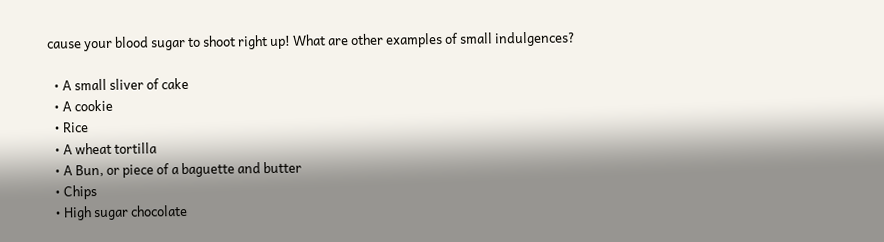cause your blood sugar to shoot right up! What are other examples of small indulgences?

  • A small sliver of cake
  • A cookie
  • Rice
  • A wheat tortilla
  • A Bun, or piece of a baguette and butter
  • Chips
  • High sugar chocolate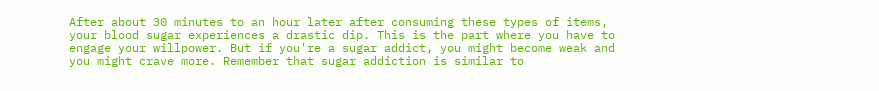After about 30 minutes to an hour later after consuming these types of items, your blood sugar experiences a drastic dip. This is the part where you have to engage your willpower. But if you're a sugar addict, you might become weak and you might crave more. Remember that sugar addiction is similar to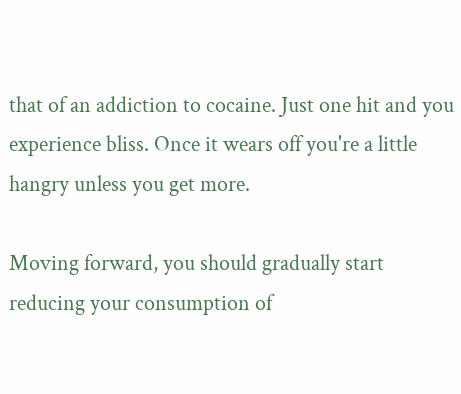that of an addiction to cocaine. Just one hit and you experience bliss. Once it wears off you're a little hangry unless you get more.

Moving forward, you should gradually start reducing your consumption of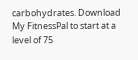carbohydrates. Download My FitnessPal to start at a level of 75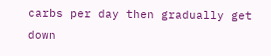carbs per day then gradually get down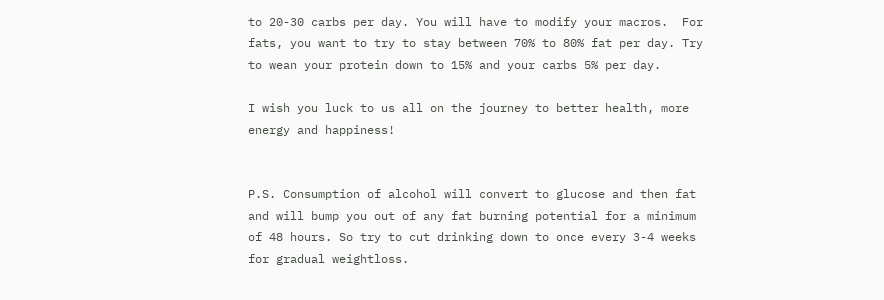to 20-30 carbs per day. You will have to modify your macros.  For fats, you want to try to stay between 70% to 80% fat per day. Try to wean your protein down to 15% and your carbs 5% per day.

I wish you luck to us all on the journey to better health, more energy and happiness!


P.S. Consumption of alcohol will convert to glucose and then fat and will bump you out of any fat burning potential for a minimum of 48 hours. So try to cut drinking down to once every 3-4 weeks for gradual weightloss.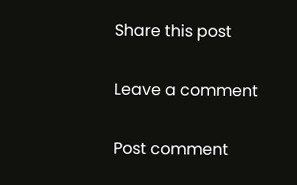Share this post

Leave a comment

Post comment